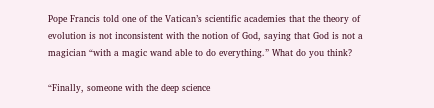Pope Francis told one of the Vatican’s scientific academies that the theory of evolution is not inconsistent with the notion of God, saying that God is not a magician “with a magic wand able to do everything.” What do you think?

“Finally, someone with the deep science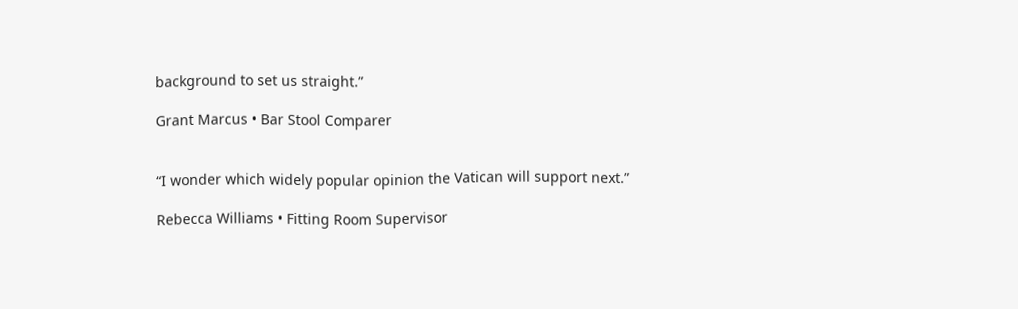background to set us straight.”

Grant Marcus • Bar Stool Comparer


“I wonder which widely popular opinion the Vatican will support next.”

Rebecca Williams • Fitting Room Supervisor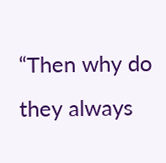“Then why do they always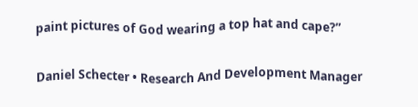paint pictures of God wearing a top hat and cape?”

Daniel Schecter • Research And Development Manager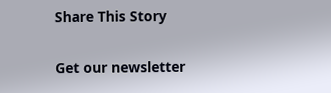Share This Story

Get our newsletter